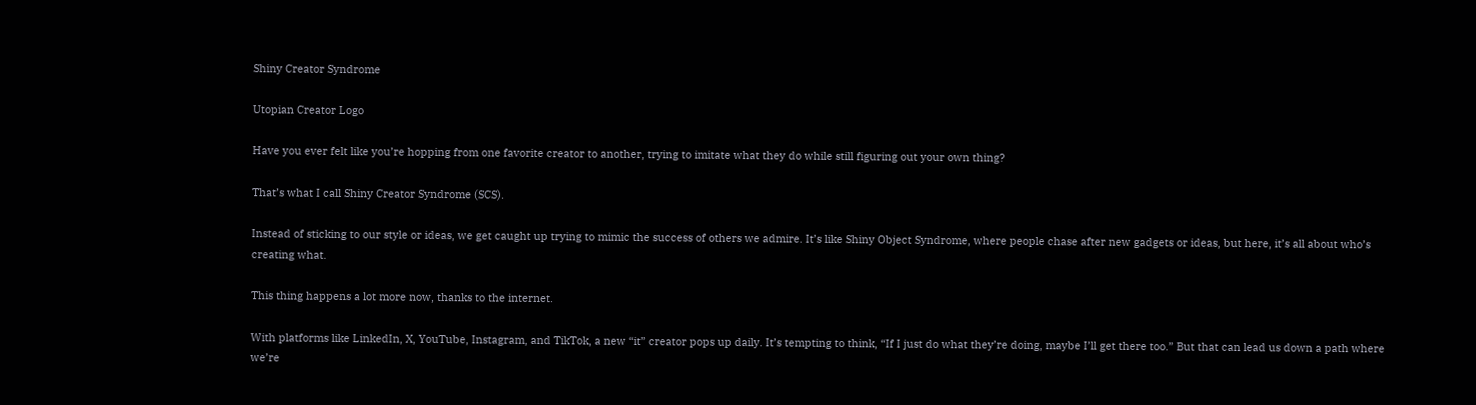Shiny Creator Syndrome

Utopian Creator Logo

Have you ever felt like you’re hopping from one favorite creator to another, trying to imitate what they do while still figuring out your own thing?

That’s what I call Shiny Creator Syndrome (SCS).

Instead of sticking to our style or ideas, we get caught up trying to mimic the success of others we admire. It’s like Shiny Object Syndrome, where people chase after new gadgets or ideas, but here, it’s all about who’s creating what.

This thing happens a lot more now, thanks to the internet.

With platforms like LinkedIn, X, YouTube, Instagram, and TikTok, a new “it” creator pops up daily. It’s tempting to think, “If I just do what they’re doing, maybe I’ll get there too.” But that can lead us down a path where we’re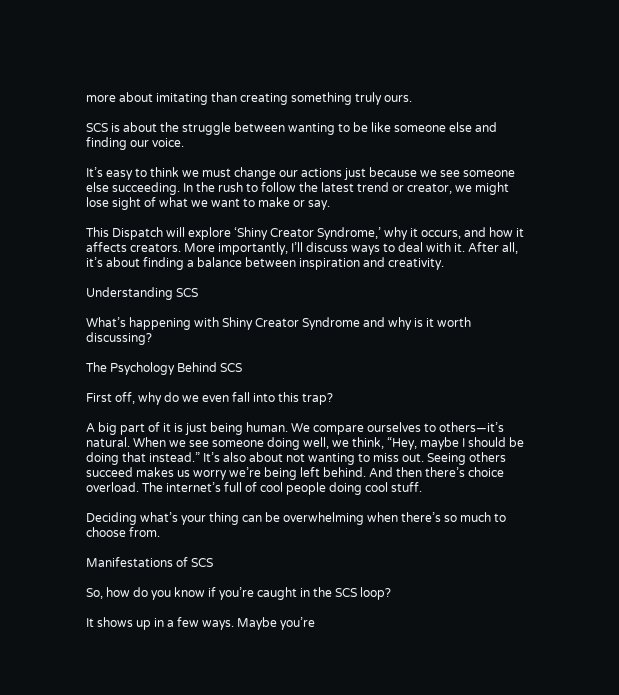more about imitating than creating something truly ours.

SCS is about the struggle between wanting to be like someone else and finding our voice.

It’s easy to think we must change our actions just because we see someone else succeeding. In the rush to follow the latest trend or creator, we might lose sight of what we want to make or say.

This Dispatch will explore ‘Shiny Creator Syndrome,’ why it occurs, and how it affects creators. More importantly, I’ll discuss ways to deal with it. After all, it’s about finding a balance between inspiration and creativity.

Understanding SCS

What’s happening with Shiny Creator Syndrome and why is it worth discussing?

The Psychology Behind SCS

First off, why do we even fall into this trap?

A big part of it is just being human. We compare ourselves to others—it’s natural. When we see someone doing well, we think, “Hey, maybe I should be doing that instead.” It’s also about not wanting to miss out. Seeing others succeed makes us worry we’re being left behind. And then there’s choice overload. The internet’s full of cool people doing cool stuff.

Deciding what’s your thing can be overwhelming when there’s so much to choose from.

Manifestations of SCS

So, how do you know if you’re caught in the SCS loop?

It shows up in a few ways. Maybe you’re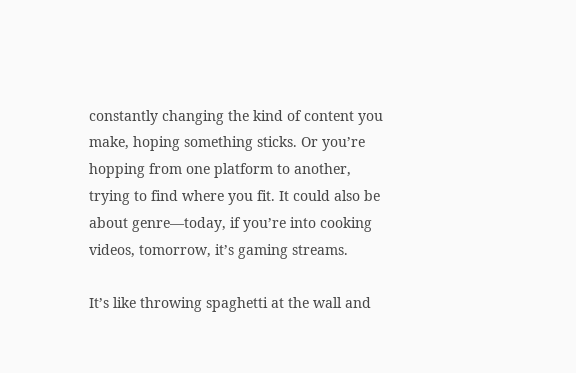constantly changing the kind of content you make, hoping something sticks. Or you’re hopping from one platform to another, trying to find where you fit. It could also be about genre—today, if you’re into cooking videos, tomorrow, it’s gaming streams.

It’s like throwing spaghetti at the wall and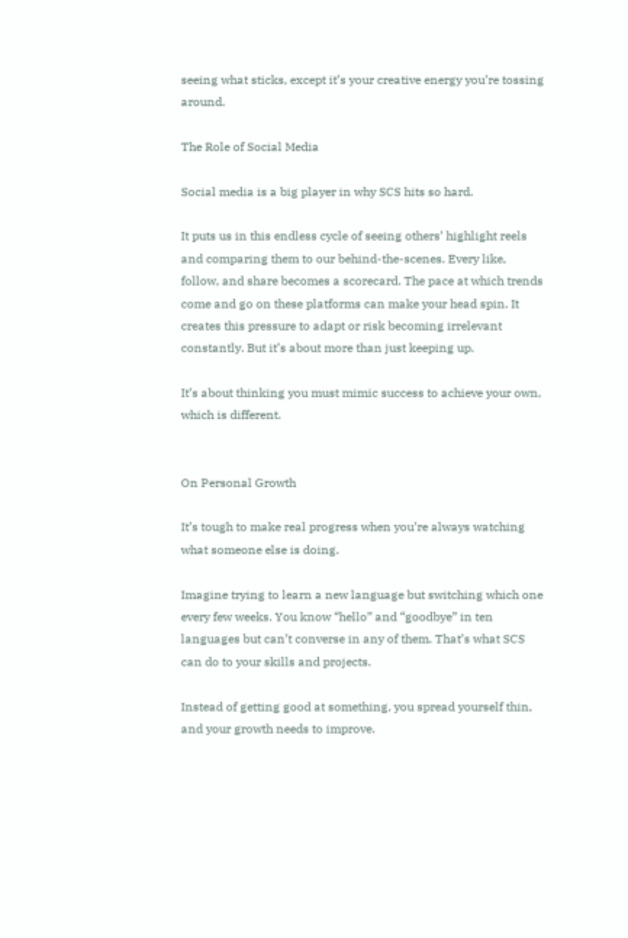seeing what sticks, except it’s your creative energy you’re tossing around.

The Role of Social Media

Social media is a big player in why SCS hits so hard.

It puts us in this endless cycle of seeing others’ highlight reels and comparing them to our behind-the-scenes. Every like, follow, and share becomes a scorecard. The pace at which trends come and go on these platforms can make your head spin. It creates this pressure to adapt or risk becoming irrelevant constantly. But it’s about more than just keeping up.

It’s about thinking you must mimic success to achieve your own, which is different.


On Personal Growth

It’s tough to make real progress when you’re always watching what someone else is doing.

Imagine trying to learn a new language but switching which one every few weeks. You know “hello” and “goodbye” in ten languages but can’t converse in any of them. That’s what SCS can do to your skills and projects.

Instead of getting good at something, you spread yourself thin, and your growth needs to improve.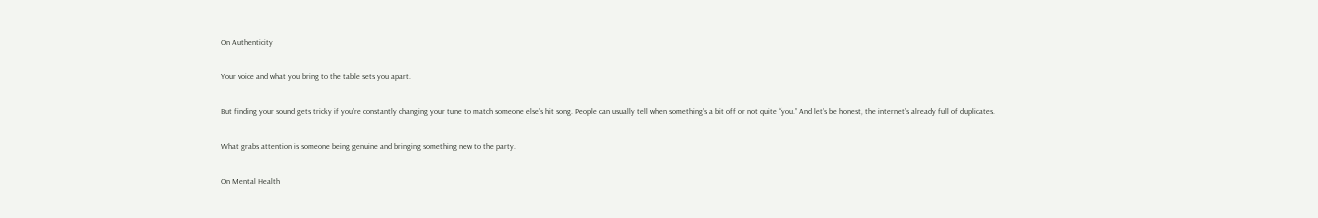On Authenticity

Your voice and what you bring to the table sets you apart.

But finding your sound gets tricky if you’re constantly changing your tune to match someone else’s hit song. People can usually tell when something’s a bit off or not quite “you.” And let’s be honest, the internet’s already full of duplicates.

What grabs attention is someone being genuine and bringing something new to the party.

On Mental Health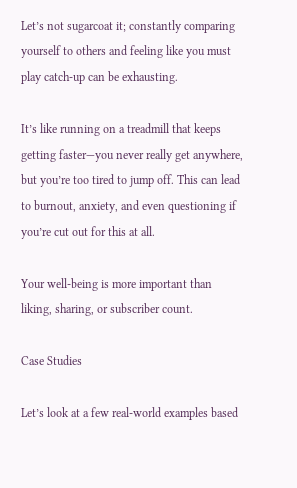Let’s not sugarcoat it; constantly comparing yourself to others and feeling like you must play catch-up can be exhausting.

It’s like running on a treadmill that keeps getting faster—you never really get anywhere, but you’re too tired to jump off. This can lead to burnout, anxiety, and even questioning if you’re cut out for this at all.

Your well-being is more important than liking, sharing, or subscriber count.

Case Studies

Let’s look at a few real-world examples based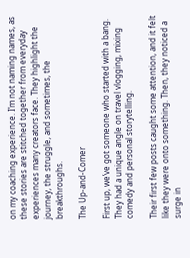on my coaching experience. I’m not naming names, as these stories are stitched together from everyday experiences many creators face. They highlight the journey, the struggle, and sometimes, the breakthroughs.

The Up-and-Comer

First up, we’ve got someone who started with a bang. They had a unique angle on travel vlogging, mixing comedy and personal storytelling.

Their first few posts caught some attention, and it felt like they were onto something. Then, they noticed a surge in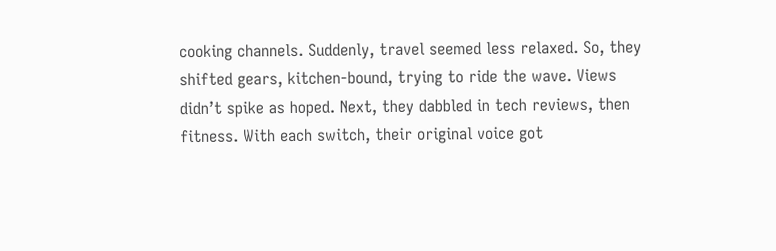cooking channels. Suddenly, travel seemed less relaxed. So, they shifted gears, kitchen-bound, trying to ride the wave. Views didn’t spike as hoped. Next, they dabbled in tech reviews, then fitness. With each switch, their original voice got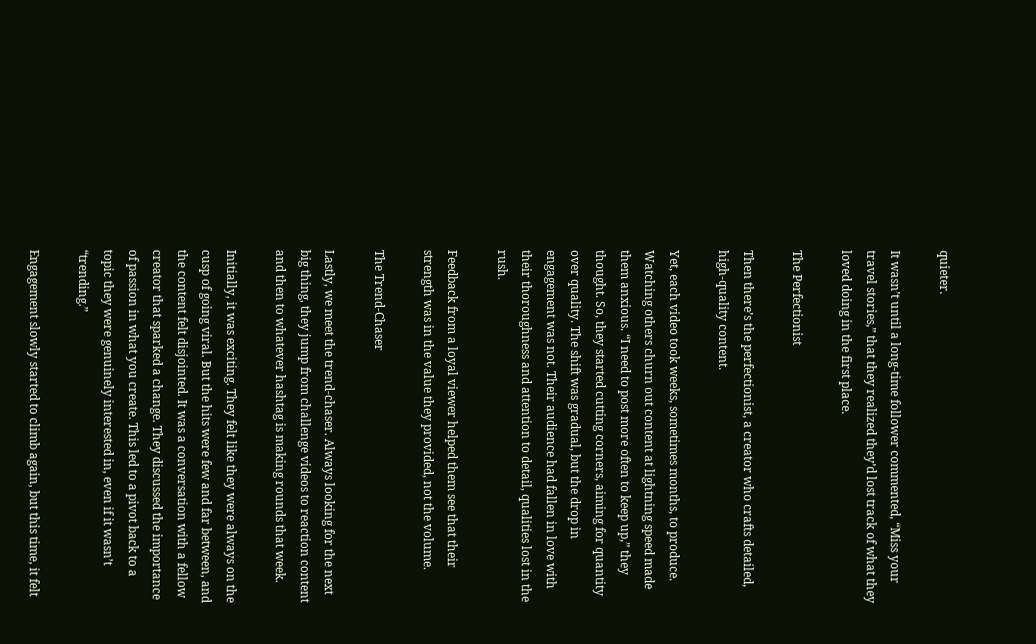quieter.

It wasn’t until a long-time follower commented, “Miss your travel stories,” that they realized they’d lost track of what they loved doing in the first place.

The Perfectionist

Then there’s the perfectionist, a creator who crafts detailed, high-quality content.

Yet, each video took weeks, sometimes months, to produce. Watching others churn out content at lightning speed made them anxious. “I need to post more often to keep up,” they thought. So, they started cutting corners, aiming for quantity over quality. The shift was gradual, but the drop in engagement was not. Their audience had fallen in love with their thoroughness and attention to detail, qualities lost in the rush.

Feedback from a loyal viewer helped them see that their strength was in the value they provided, not the volume.

The Trend-Chaser

Lastly, we meet the trend-chaser. Always looking for the next big thing, they jump from challenge videos to reaction content and then to whatever hashtag is making rounds that week.

Initially, it was exciting. They felt like they were always on the cusp of going viral. But the hits were few and far between, and the content felt disjointed. It was a conversation with a fellow creator that sparked a change. They discussed the importance of passion in what you create. This led to a pivot back to a topic they were genuinely interested in, even if it wasn’t “trending.”

Engagement slowly started to climb again, but this time, it felt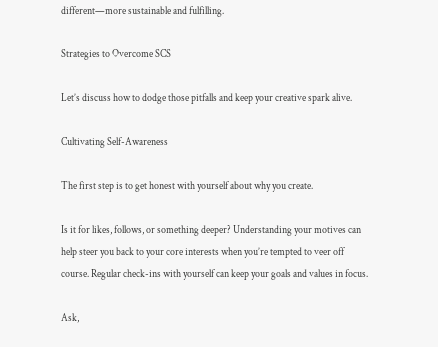different—more sustainable and fulfilling.

Strategies to Overcome SCS

Let’s discuss how to dodge those pitfalls and keep your creative spark alive.

Cultivating Self-Awareness

The first step is to get honest with yourself about why you create.

Is it for likes, follows, or something deeper? Understanding your motives can help steer you back to your core interests when you’re tempted to veer off course. Regular check-ins with yourself can keep your goals and values in focus.

Ask,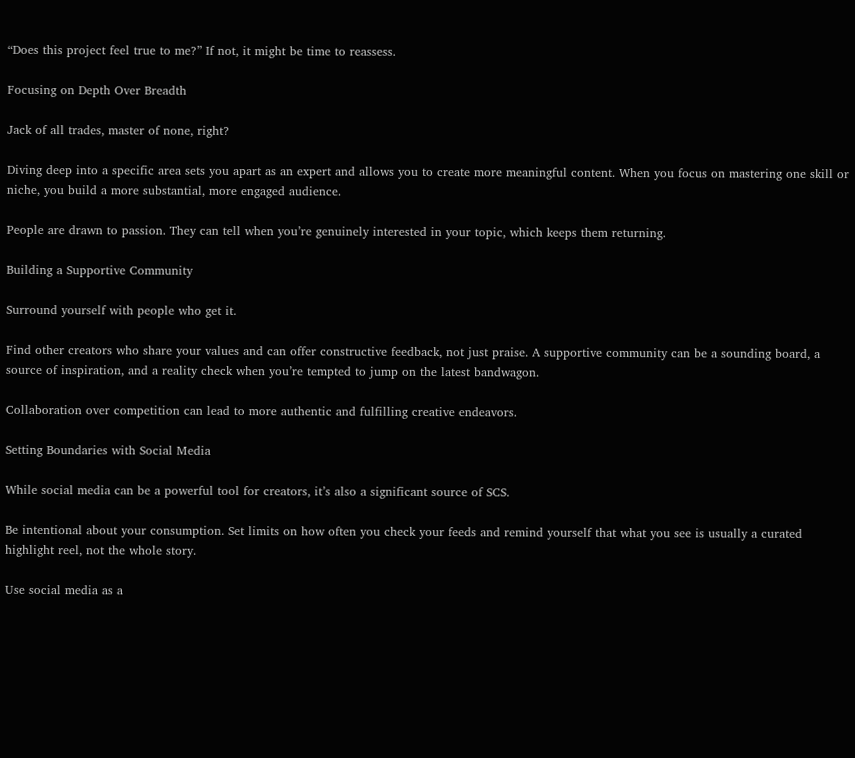“Does this project feel true to me?” If not, it might be time to reassess.

Focusing on Depth Over Breadth

Jack of all trades, master of none, right?

Diving deep into a specific area sets you apart as an expert and allows you to create more meaningful content. When you focus on mastering one skill or niche, you build a more substantial, more engaged audience.

People are drawn to passion. They can tell when you’re genuinely interested in your topic, which keeps them returning.

Building a Supportive Community

Surround yourself with people who get it.

Find other creators who share your values and can offer constructive feedback, not just praise. A supportive community can be a sounding board, a source of inspiration, and a reality check when you’re tempted to jump on the latest bandwagon.

Collaboration over competition can lead to more authentic and fulfilling creative endeavors.

Setting Boundaries with Social Media

While social media can be a powerful tool for creators, it’s also a significant source of SCS.

Be intentional about your consumption. Set limits on how often you check your feeds and remind yourself that what you see is usually a curated highlight reel, not the whole story.

Use social media as a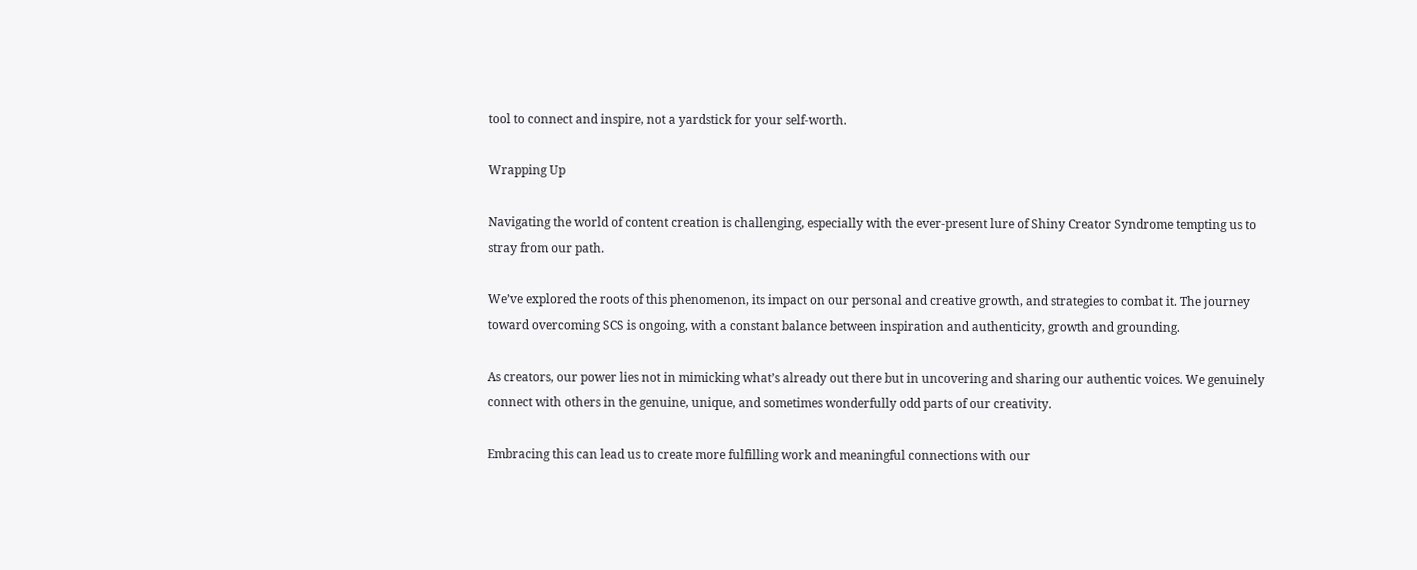tool to connect and inspire, not a yardstick for your self-worth.

Wrapping Up

Navigating the world of content creation is challenging, especially with the ever-present lure of Shiny Creator Syndrome tempting us to stray from our path.

We’ve explored the roots of this phenomenon, its impact on our personal and creative growth, and strategies to combat it. The journey toward overcoming SCS is ongoing, with a constant balance between inspiration and authenticity, growth and grounding.

As creators, our power lies not in mimicking what’s already out there but in uncovering and sharing our authentic voices. We genuinely connect with others in the genuine, unique, and sometimes wonderfully odd parts of our creativity.

Embracing this can lead us to create more fulfilling work and meaningful connections with our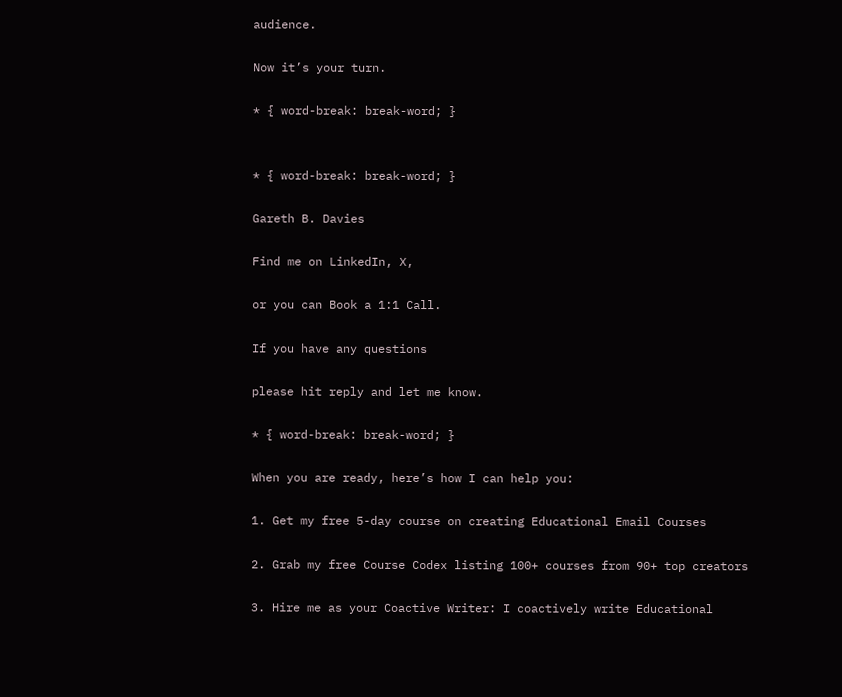audience.

Now it’s your turn.

* { word-break: break-word; }


* { word-break: break-word; }

Gareth B. Davies

Find me on LinkedIn, X,

or you can Book a 1:1 Call.

If you have any questions

please hit reply and let me know.

* { word-break: break-word; }

When you are ready, here’s how I can help you:

1. Get my free 5-day course on creating Educational Email Courses

2. Grab my free Course Codex listing 100+ courses from 90+ top creators

3. Hire me as your Coactive Writer: I coactively write Educational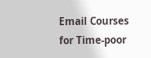Email Courses for Time-poor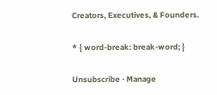Creators, Executives, & Founders.

* { word-break: break-word; }

Unsubscribe · Manage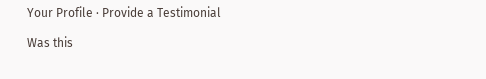Your Profile · Provide a Testimonial

Was this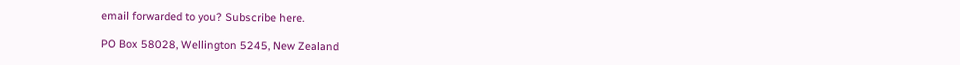email forwarded to you? Subscribe here.

PO Box 58028, Wellington 5245, New Zealand